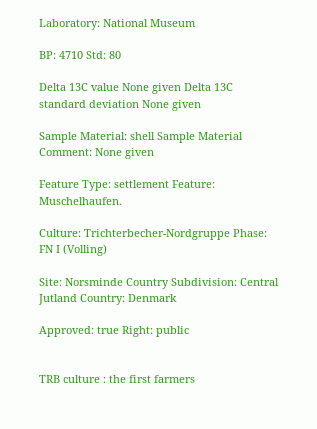Laboratory: National Museum

BP: 4710 Std: 80

Delta 13C value None given Delta 13C standard deviation None given

Sample Material: shell Sample Material Comment: None given

Feature Type: settlement Feature: Muschelhaufen.

Culture: Trichterbecher-Nordgruppe Phase: FN I (Volling)

Site: Norsminde Country Subdivision: Central Jutland Country: Denmark

Approved: true Right: public


TRB culture : the first farmers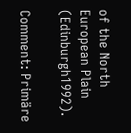of the North European Plain (Edinburgh1992).

Comment: Primäre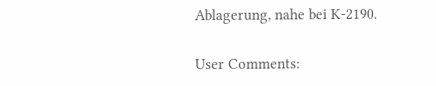Ablagerung, nahe bei K-2190.

User Comments: